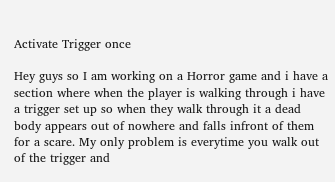Activate Trigger once

Hey guys so I am working on a Horror game and i have a section where when the player is walking through i have a trigger set up so when they walk through it a dead body appears out of nowhere and falls infront of them for a scare. My only problem is everytime you walk out of the trigger and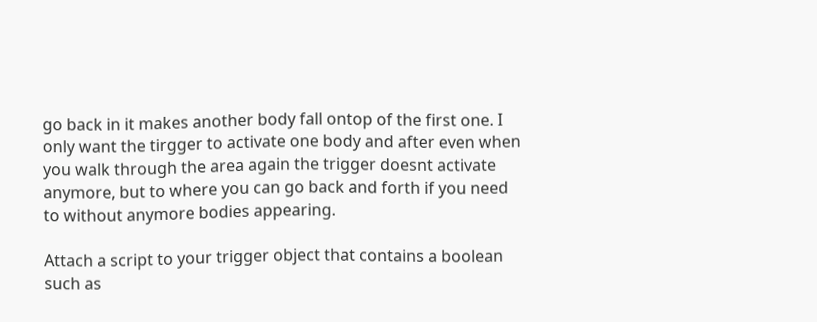go back in it makes another body fall ontop of the first one. I only want the tirgger to activate one body and after even when you walk through the area again the trigger doesnt activate anymore, but to where you can go back and forth if you need to without anymore bodies appearing.

Attach a script to your trigger object that contains a boolean such as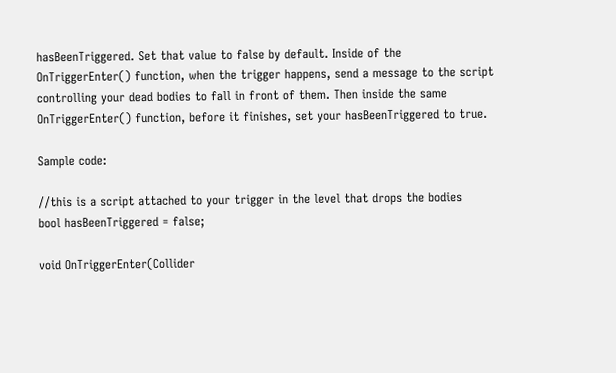hasBeenTriggered. Set that value to false by default. Inside of the OnTriggerEnter() function, when the trigger happens, send a message to the script controlling your dead bodies to fall in front of them. Then inside the same OnTriggerEnter() function, before it finishes, set your hasBeenTriggered to true.

Sample code:

//this is a script attached to your trigger in the level that drops the bodies
bool hasBeenTriggered = false;

void OnTriggerEnter(Collider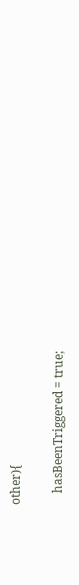other){

    hasBeenTriggered = true;